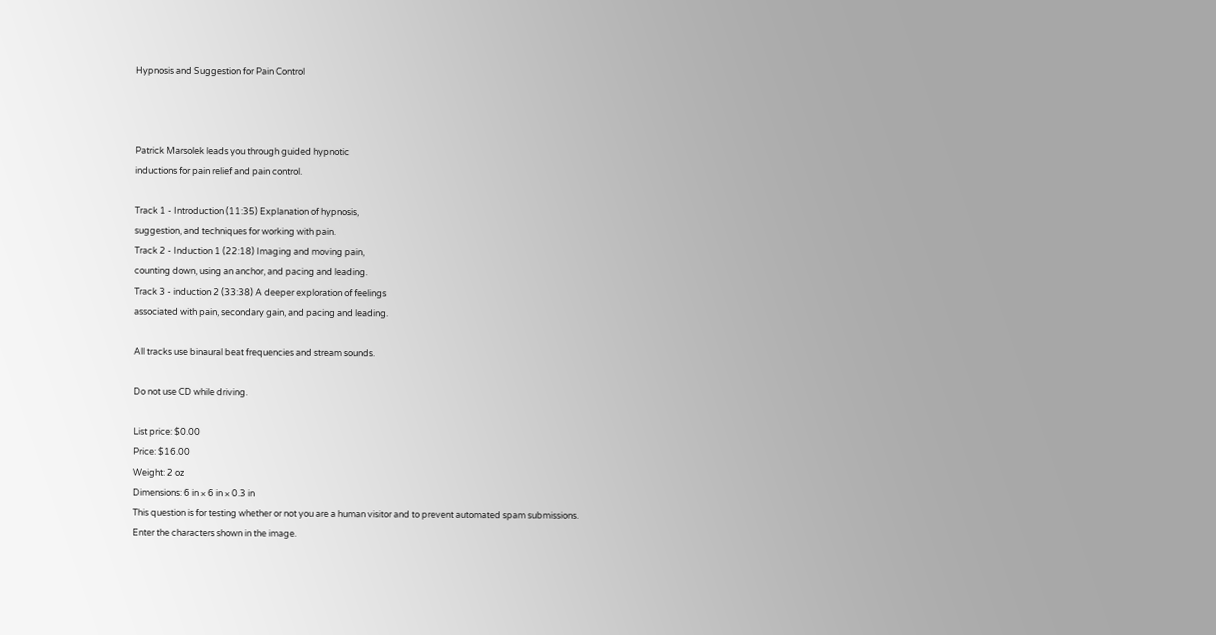Hypnosis and Suggestion for Pain Control



Patrick Marsolek leads you through guided hypnotic
inductions for pain relief and pain control.

Track 1 - Introduction (11:35) Explanation of hypnosis,
suggestion, and techniques for working with pain.
Track 2 - Induction 1 (22:18) Imaging and moving pain,
counting down, using an anchor, and pacing and leading.
Track 3 - induction 2 (33:38) A deeper exploration of feelings
associated with pain, secondary gain, and pacing and leading.

All tracks use binaural beat frequencies and stream sounds.

Do not use CD while driving.

List price: $0.00
Price: $16.00
Weight: 2 oz
Dimensions: 6 in × 6 in × 0.3 in
This question is for testing whether or not you are a human visitor and to prevent automated spam submissions.
Enter the characters shown in the image.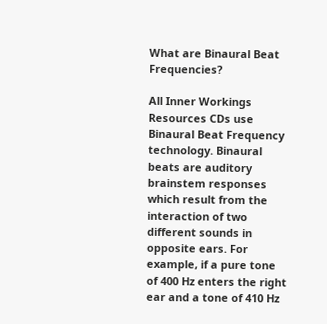What are Binaural Beat Frequencies?

All Inner Workings Resources CDs use Binaural Beat Frequency technology. Binaural beats are auditory brainstem responses which result from the interaction of two different sounds in opposite ears. For example, if a pure tone of 400 Hz enters the right ear and a tone of 410 Hz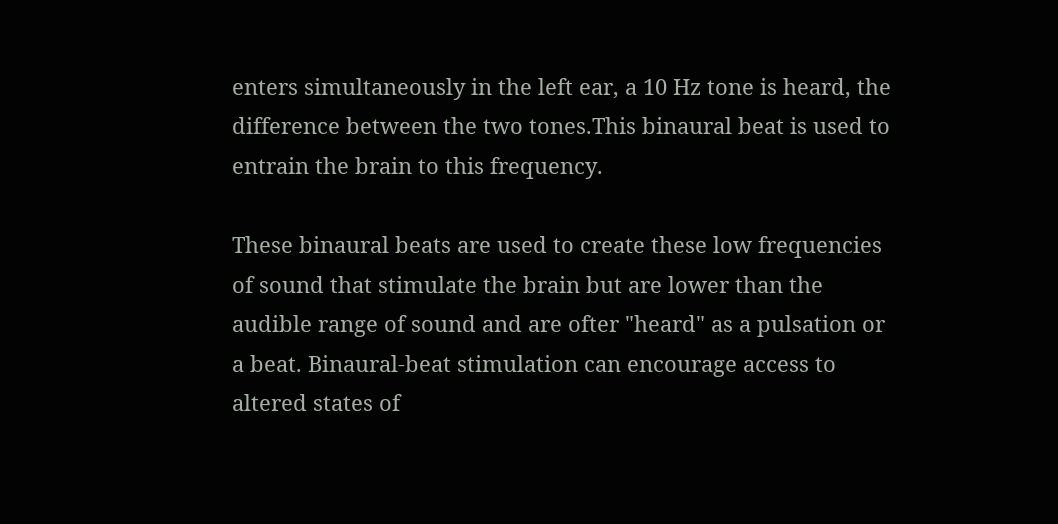enters simultaneously in the left ear, a 10 Hz tone is heard, the difference between the two tones.This binaural beat is used to entrain the brain to this frequency.

These binaural beats are used to create these low frequencies of sound that stimulate the brain but are lower than the audible range of sound and are ofter "heard" as a pulsation or a beat. Binaural-beat stimulation can encourage access to altered states of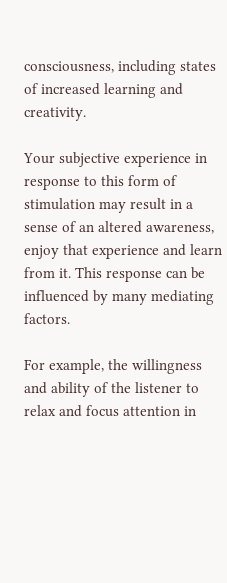consciousness, including states of increased learning and creativity.

Your subjective experience in response to this form of stimulation may result in a sense of an altered awareness, enjoy that experience and learn from it. This response can be influenced by many mediating factors.

For example, the willingness and ability of the listener to relax and focus attention in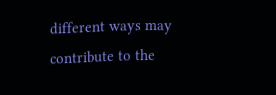different ways may contribute to the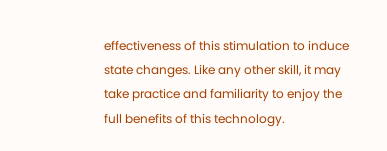effectiveness of this stimulation to induce state changes. Like any other skill, it may take practice and familiarity to enjoy the full benefits of this technology.